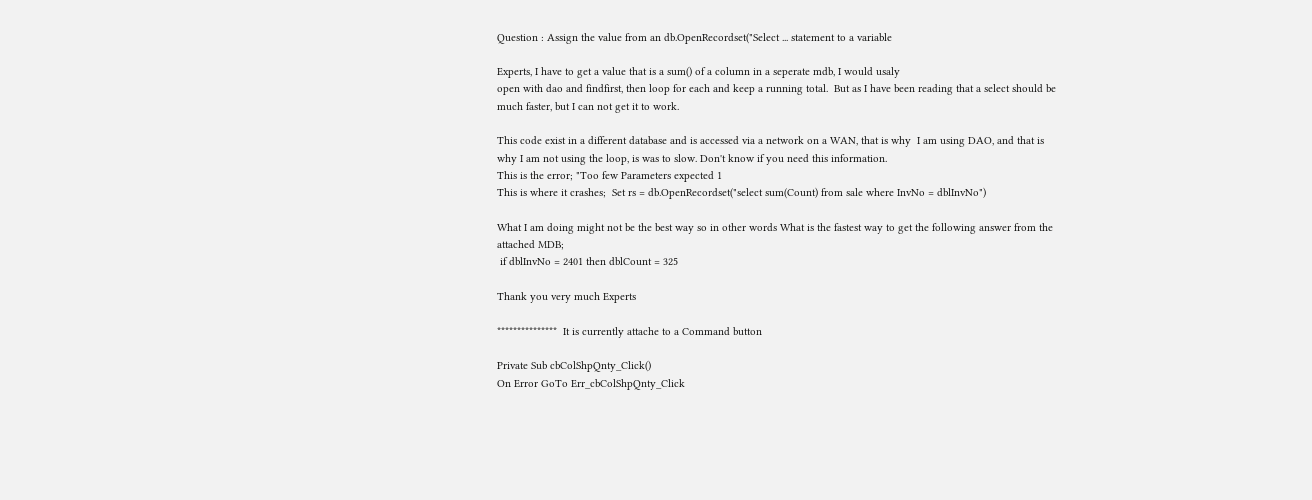Question : Assign the value from an db.OpenRecordset("Select ... statement to a variable

Experts, I have to get a value that is a sum() of a column in a seperate mdb, I would usaly
open with dao and findfirst, then loop for each and keep a running total.  But as I have been reading that a select should be much faster, but I can not get it to work.

This code exist in a different database and is accessed via a network on a WAN, that is why  I am using DAO, and that is why I am not using the loop, is was to slow. Don't know if you need this information.
This is the error; "Too few Parameters expected 1
This is where it crashes;  Set rs = db.OpenRecordset("select sum(Count) from sale where InvNo = dblInvNo")

What I am doing might not be the best way so in other words What is the fastest way to get the following answer from the attached MDB;
 if dblInvNo = 2401 then dblCount = 325

Thank you very much Experts

***************  It is currently attache to a Command button

Private Sub cbColShpQnty_Click()
On Error GoTo Err_cbColShpQnty_Click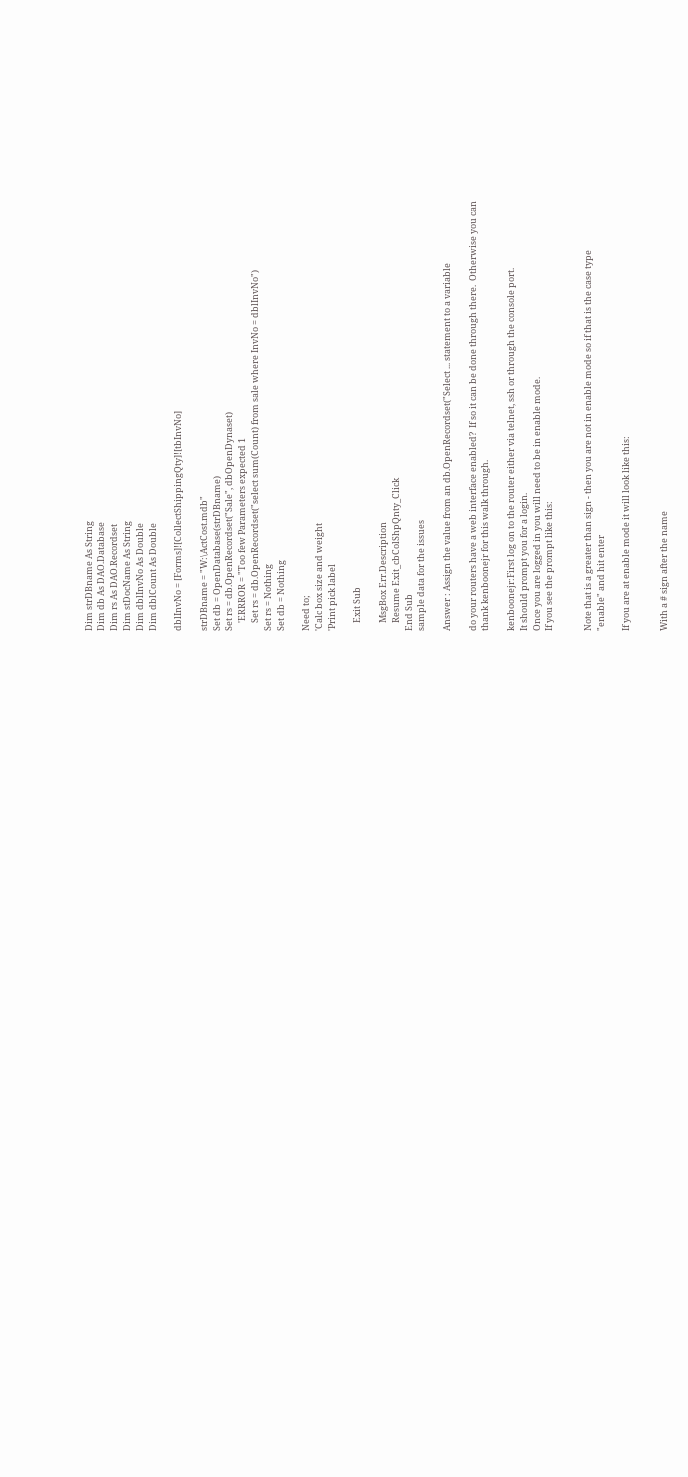Dim strDBname As String
Dim db As DAO.Database
Dim rs As DAO.Recordset
Dim stDocName As String
Dim dblInvNo As Double
Dim dblCount As Double

dblInvNo = [Forms]![CollectShippingQty]![tbInvNo]

strDBname = "W:\ActCost.mdb"
Set db = OpenDatabase(strDBname)
Set rs = db.OpenRecordset("Sale", dbOpenDynaset)
    'ERRROR = "Too few Parameters expected 1
    Set rs = db.OpenRecordset("select sum(Count) from sale where InvNo = dblInvNo")
Set rs = Nothing
Set db = Nothing

Need to;
'Calc box size and weight
'Print pick label

    Exit Sub

    MsgBox Err.Description
    Resume Exit_cbColShpQnty_Click
End Sub
sample data for the issues

Answer : Assign the value from an db.OpenRecordset("Select ... statement to a variable

do your routers have a web interface enabled?  If so it can be done through there.  Otherwise you can
thank kenboonejr for this walk through.

kenboonejr:First log on to the router either via telnet, ssh or through the console port.
It should prompt you for a login.
Once you are logged in you will need to be in enable mode.
If you see the prompt like this:


Note that is a greater than sign - then you are not in enable mode so if that is the case type
"enable" and hit enter

If you are at enable mode it will look like this:


With a # sign after the name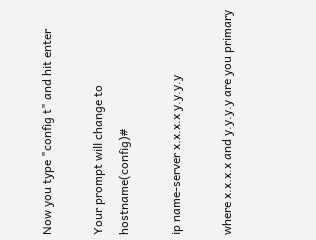Now you type "config t" and hit enter

Your prompt will change to hostname(config)#

ip name-server x.x.x.x y.y.y.y

where x.x.x.x and y.y.y.y are you primary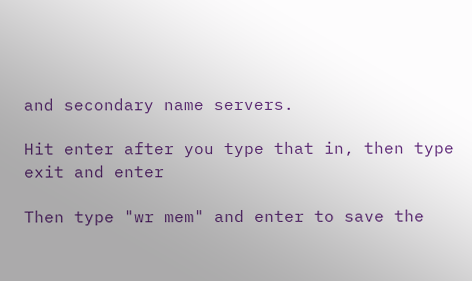and secondary name servers.

Hit enter after you type that in, then type exit and enter

Then type "wr mem" and enter to save the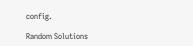config.

Random Solutions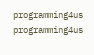programming4us programming4us